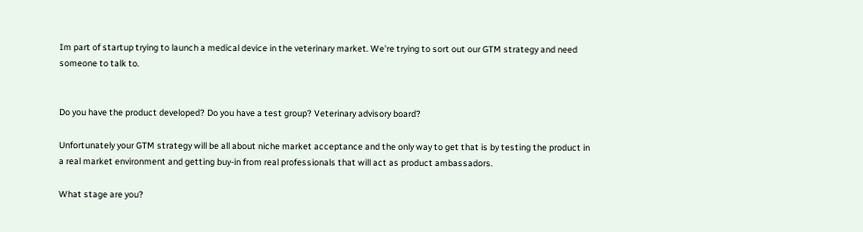Im part of startup trying to launch a medical device in the veterinary market. We're trying to sort out our GTM strategy and need someone to talk to.


Do you have the product developed? Do you have a test group? Veterinary advisory board?

Unfortunately your GTM strategy will be all about niche market acceptance and the only way to get that is by testing the product in a real market environment and getting buy-in from real professionals that will act as product ambassadors.

What stage are you?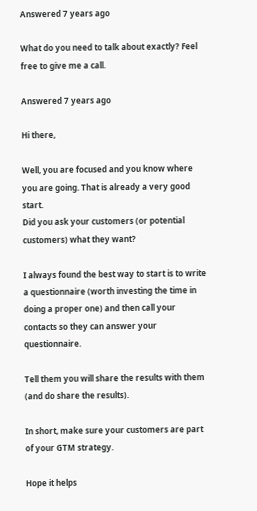Answered 7 years ago

What do you need to talk about exactly? Feel free to give me a call.

Answered 7 years ago

Hi there,

Well, you are focused and you know where you are going. That is already a very good start.
Did you ask your customers (or potential customers) what they want?

I always found the best way to start is to write a questionnaire (worth investing the time in doing a proper one) and then call your contacts so they can answer your questionnaire.

Tell them you will share the results with them (and do share the results).

In short, make sure your customers are part of your GTM strategy.

Hope it helps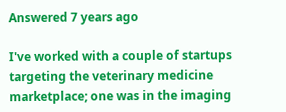Answered 7 years ago

I've worked with a couple of startups targeting the veterinary medicine marketplace; one was in the imaging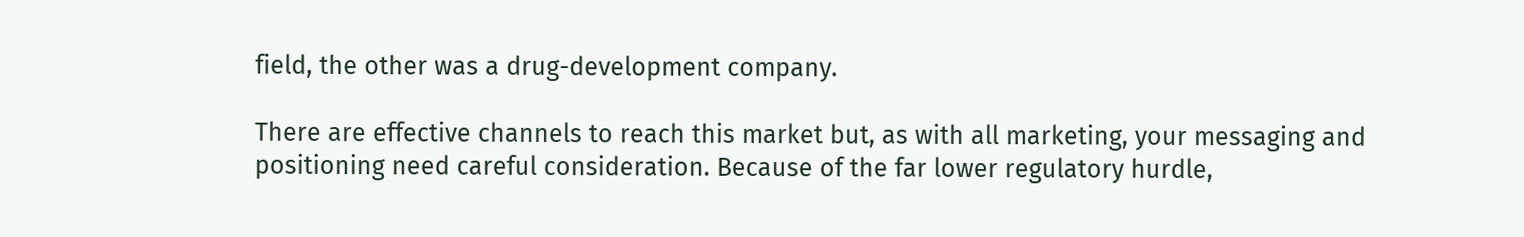field, the other was a drug-development company.

There are effective channels to reach this market but, as with all marketing, your messaging and positioning need careful consideration. Because of the far lower regulatory hurdle,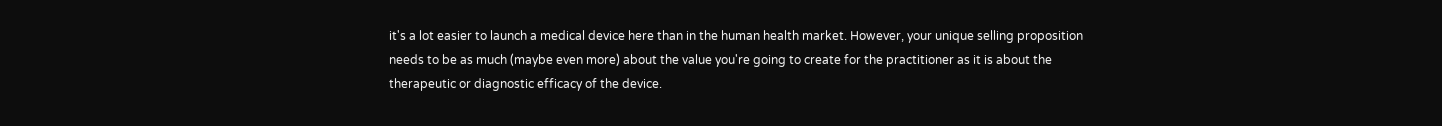it's a lot easier to launch a medical device here than in the human health market. However, your unique selling proposition needs to be as much (maybe even more) about the value you're going to create for the practitioner as it is about the therapeutic or diagnostic efficacy of the device.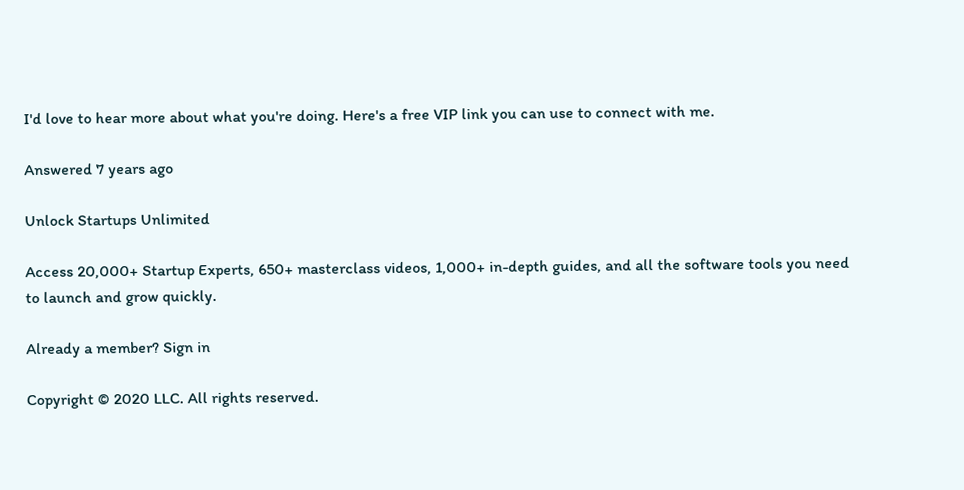I'd love to hear more about what you're doing. Here's a free VIP link you can use to connect with me.

Answered 7 years ago

Unlock Startups Unlimited

Access 20,000+ Startup Experts, 650+ masterclass videos, 1,000+ in-depth guides, and all the software tools you need to launch and grow quickly.

Already a member? Sign in

Copyright © 2020 LLC. All rights reserved.